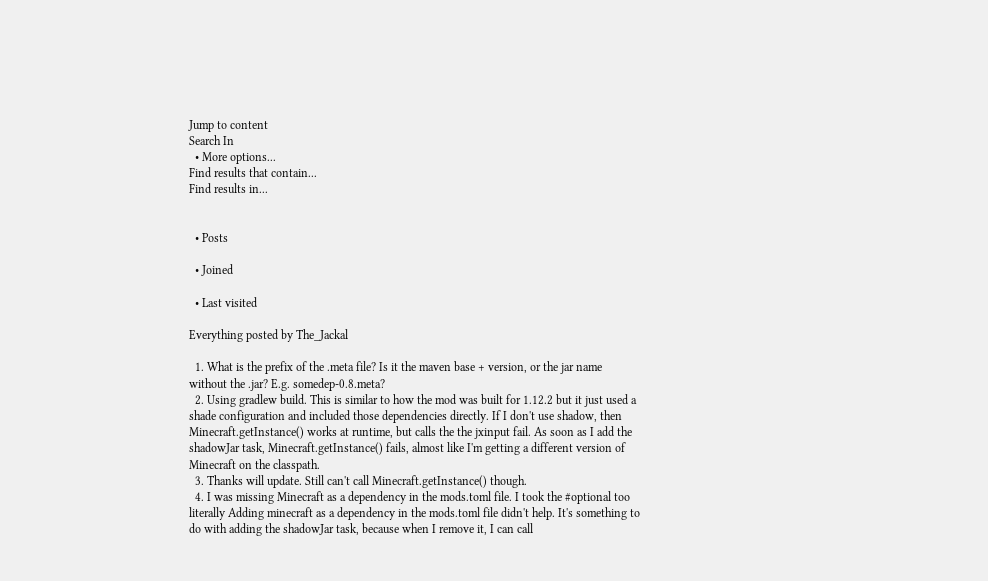Jump to content
Search In
  • More options...
Find results that contain...
Find results in...


  • Posts

  • Joined

  • Last visited

Everything posted by The_Jackal

  1. What is the prefix of the .meta file? Is it the maven base + version, or the jar name without the .jar? E.g. somedep-0.8.meta?
  2. Using gradlew build. This is similar to how the mod was built for 1.12.2 but it just used a shade configuration and included those dependencies directly. If I don't use shadow, then Minecraft.getInstance() works at runtime, but calls the the jxinput fail. As soon as I add the shadowJar task, Minecraft.getInstance() fails, almost like I'm getting a different version of Minecraft on the classpath.
  3. Thanks will update. Still can't call Minecraft.getInstance() though.
  4. I was missing Minecraft as a dependency in the mods.toml file. I took the #optional too literally Adding minecraft as a dependency in the mods.toml file didn't help. It's something to do with adding the shadowJar task, because when I remove it, I can call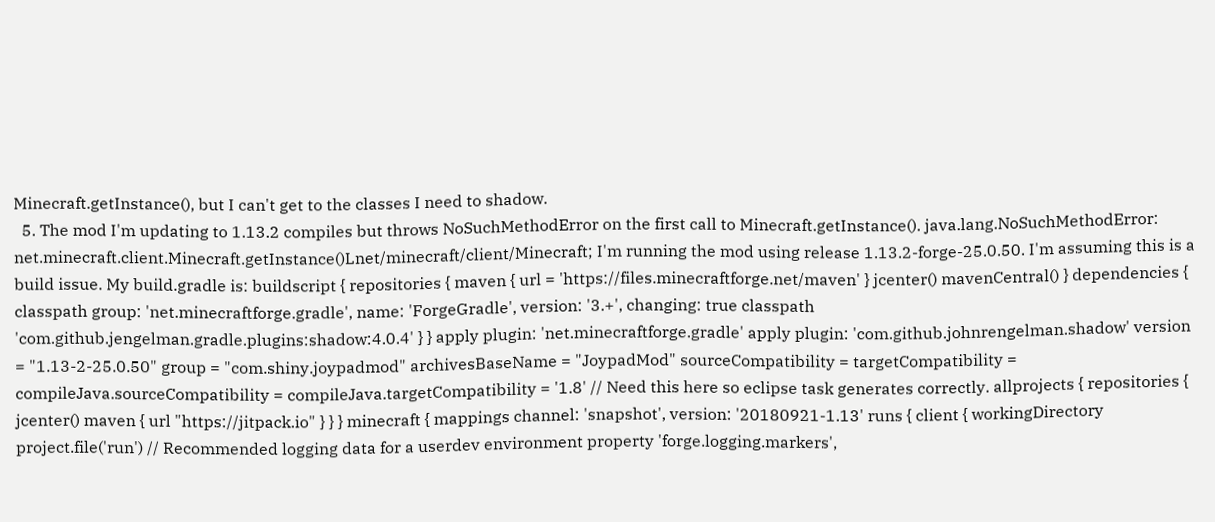Minecraft.getInstance(), but I can't get to the classes I need to shadow.
  5. The mod I'm updating to 1.13.2 compiles but throws NoSuchMethodError on the first call to Minecraft.getInstance(). java.lang.NoSuchMethodError: net.minecraft.client.Minecraft.getInstance()Lnet/minecraft/client/Minecraft; I'm running the mod using release 1.13.2-forge-25.0.50. I'm assuming this is a build issue. My build.gradle is: buildscript { repositories { maven { url = 'https://files.minecraftforge.net/maven' } jcenter() mavenCentral() } dependencies { classpath group: 'net.minecraftforge.gradle', name: 'ForgeGradle', version: '3.+', changing: true classpath 'com.github.jengelman.gradle.plugins:shadow:4.0.4' } } apply plugin: 'net.minecraftforge.gradle' apply plugin: 'com.github.johnrengelman.shadow' version = "1.13-2-25.0.50" group = "com.shiny.joypadmod" archivesBaseName = "JoypadMod" sourceCompatibility = targetCompatibility = compileJava.sourceCompatibility = compileJava.targetCompatibility = '1.8' // Need this here so eclipse task generates correctly. allprojects { repositories { jcenter() maven { url "https://jitpack.io" } } } minecraft { mappings channel: 'snapshot', version: '20180921-1.13' runs { client { workingDirectory project.file('run') // Recommended logging data for a userdev environment property 'forge.logging.markers',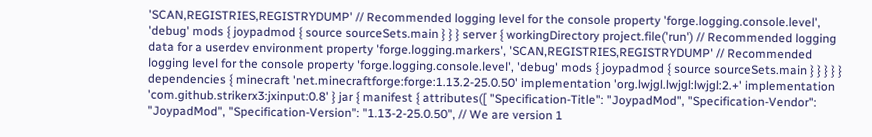'SCAN,REGISTRIES,REGISTRYDUMP' // Recommended logging level for the console property 'forge.logging.console.level', 'debug' mods { joypadmod { source sourceSets.main } } } server { workingDirectory project.file('run') // Recommended logging data for a userdev environment property 'forge.logging.markers', 'SCAN,REGISTRIES,REGISTRYDUMP' // Recommended logging level for the console property 'forge.logging.console.level', 'debug' mods { joypadmod { source sourceSets.main } } } } } dependencies { minecraft 'net.minecraftforge:forge:1.13.2-25.0.50' implementation 'org.lwjgl.lwjgl:lwjgl:2.+' implementation 'com.github.strikerx3:jxinput:0.8' } jar { manifest { attributes([ "Specification-Title": "JoypadMod", "Specification-Vendor": "JoypadMod", "Specification-Version": "1.13-2-25.0.50", // We are version 1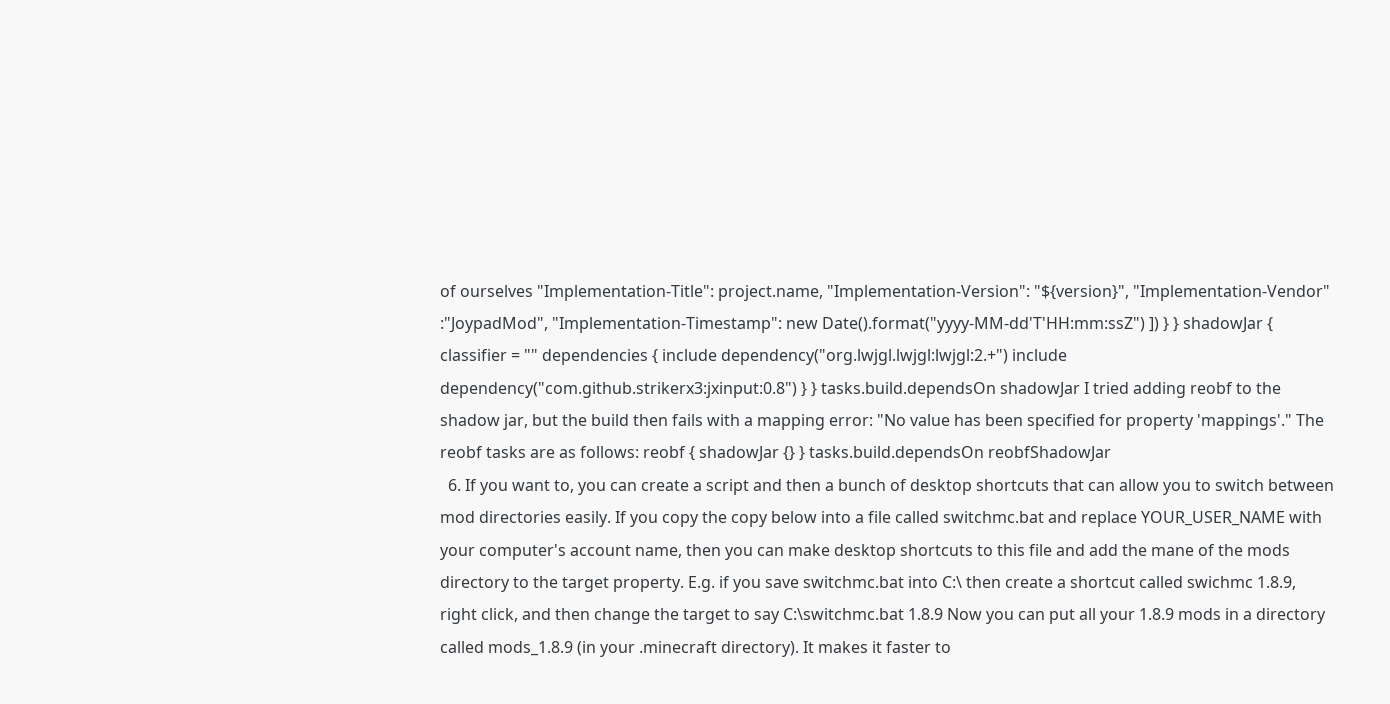of ourselves "Implementation-Title": project.name, "Implementation-Version": "${version}", "Implementation-Vendor" :"JoypadMod", "Implementation-Timestamp": new Date().format("yyyy-MM-dd'T'HH:mm:ssZ") ]) } } shadowJar { classifier = "" dependencies { include dependency("org.lwjgl.lwjgl:lwjgl:2.+") include dependency("com.github.strikerx3:jxinput:0.8") } } tasks.build.dependsOn shadowJar I tried adding reobf to the shadow jar, but the build then fails with a mapping error: "No value has been specified for property 'mappings'." The reobf tasks are as follows: reobf { shadowJar {} } tasks.build.dependsOn reobfShadowJar
  6. If you want to, you can create a script and then a bunch of desktop shortcuts that can allow you to switch between mod directories easily. If you copy the copy below into a file called switchmc.bat and replace YOUR_USER_NAME with your computer's account name, then you can make desktop shortcuts to this file and add the mane of the mods directory to the target property. E.g. if you save switchmc.bat into C:\ then create a shortcut called swichmc 1.8.9, right click, and then change the target to say C:\switchmc.bat 1.8.9 Now you can put all your 1.8.9 mods in a directory called mods_1.8.9 (in your .minecraft directory). It makes it faster to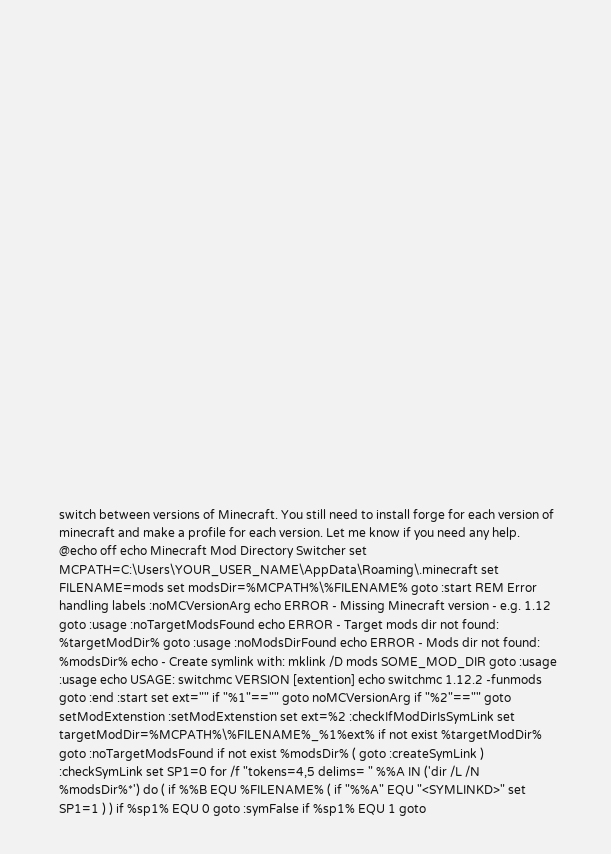switch between versions of Minecraft. You still need to install forge for each version of minecraft and make a profile for each version. Let me know if you need any help. @echo off echo Minecraft Mod Directory Switcher set MCPATH=C:\Users\YOUR_USER_NAME\AppData\Roaming\.minecraft set FILENAME=mods set modsDir=%MCPATH%\%FILENAME% goto :start REM Error handling labels :noMCVersionArg echo ERROR - Missing Minecraft version - e.g. 1.12 goto :usage :noTargetModsFound echo ERROR - Target mods dir not found: %targetModDir% goto :usage :noModsDirFound echo ERROR - Mods dir not found: %modsDir% echo - Create symlink with: mklink /D mods SOME_MOD_DIR goto :usage :usage echo USAGE: switchmc VERSION [extention] echo switchmc 1.12.2 -funmods goto :end :start set ext="" if "%1"=="" goto noMCVersionArg if "%2"=="" goto setModExtenstion :setModExtenstion set ext=%2 :checkIfModDirIsSymLink set targetModDir=%MCPATH%\%FILENAME%_%1%ext% if not exist %targetModDir% goto :noTargetModsFound if not exist %modsDir% ( goto :createSymLink ) :checkSymLink set SP1=0 for /f "tokens=4,5 delims= " %%A IN ('dir /L /N %modsDir%*') do ( if %%B EQU %FILENAME% ( if "%%A" EQU "<SYMLINKD>" set SP1=1 ) ) if %sp1% EQU 0 goto :symFalse if %sp1% EQU 1 goto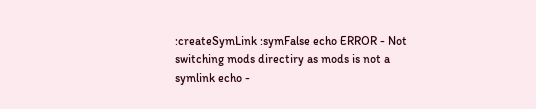:createSymLink :symFalse echo ERROR - Not switching mods directiry as mods is not a symlink echo -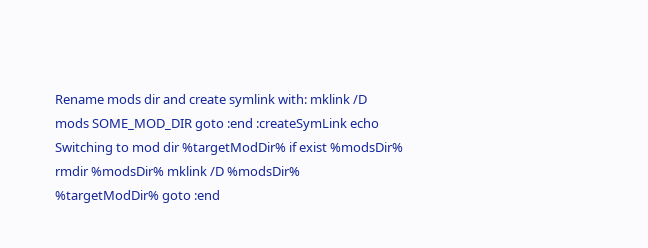Rename mods dir and create symlink with: mklink /D mods SOME_MOD_DIR goto :end :createSymLink echo Switching to mod dir %targetModDir% if exist %modsDir% rmdir %modsDir% mklink /D %modsDir% %targetModDir% goto :end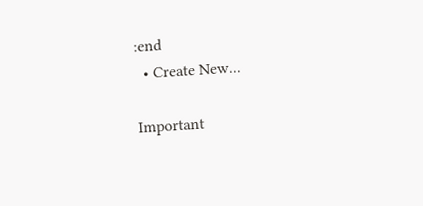:end
  • Create New...

Important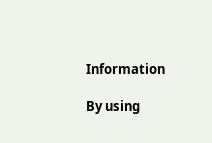Information

By using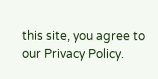this site, you agree to our Privacy Policy.